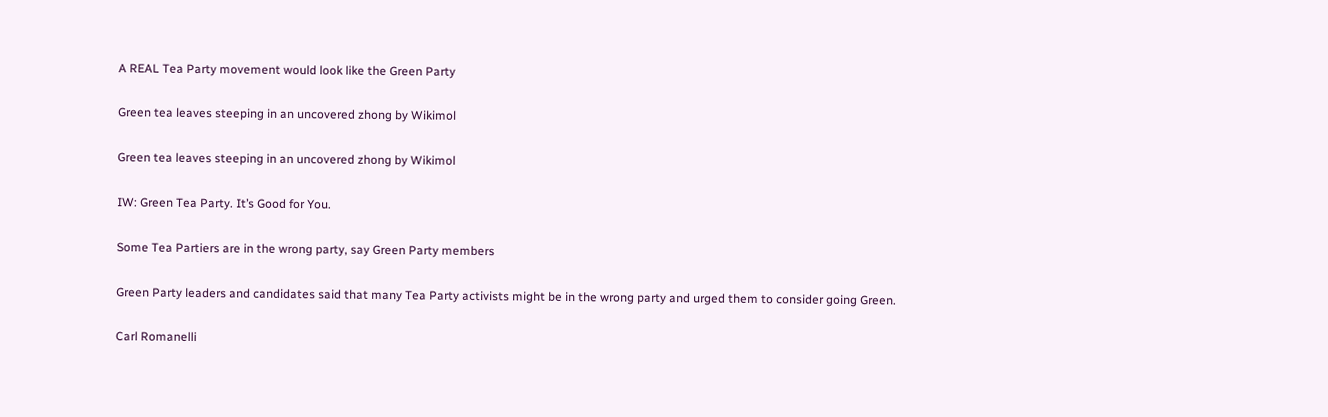A REAL Tea Party movement would look like the Green Party

Green tea leaves steeping in an uncovered zhong by Wikimol

Green tea leaves steeping in an uncovered zhong by Wikimol

IW: Green Tea Party. It’s Good for You.

Some Tea Partiers are in the wrong party, say Green Party members

Green Party leaders and candidates said that many Tea Party activists might be in the wrong party and urged them to consider going Green.

Carl Romanelli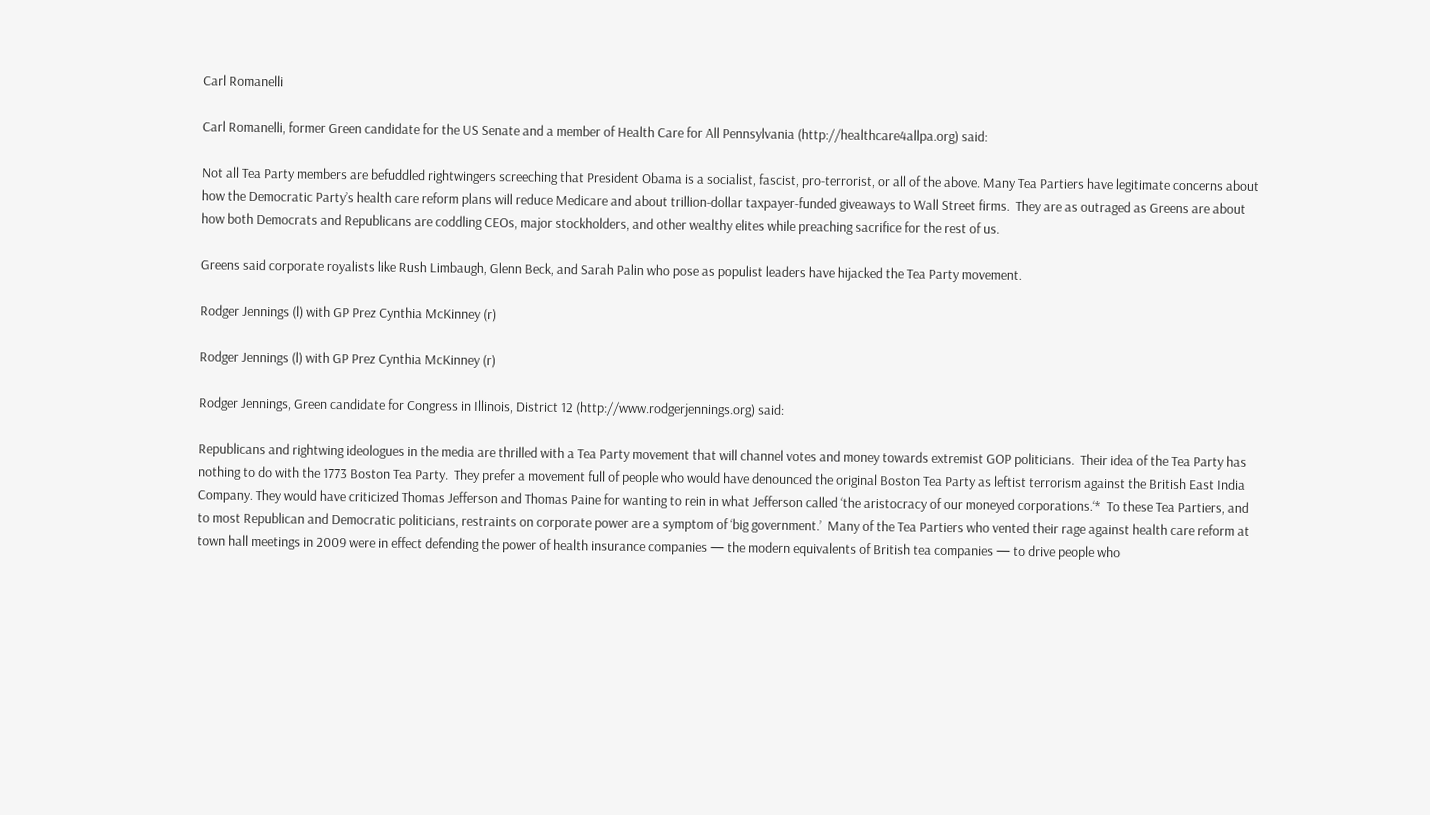Carl Romanelli

Carl Romanelli, former Green candidate for the US Senate and a member of Health Care for All Pennsylvania (http://healthcare4allpa.org) said:

Not all Tea Party members are befuddled rightwingers screeching that President Obama is a socialist, fascist, pro-terrorist, or all of the above. Many Tea Partiers have legitimate concerns about how the Democratic Party’s health care reform plans will reduce Medicare and about trillion-dollar taxpayer-funded giveaways to Wall Street firms.  They are as outraged as Greens are about how both Democrats and Republicans are coddling CEOs, major stockholders, and other wealthy elites while preaching sacrifice for the rest of us.

Greens said corporate royalists like Rush Limbaugh, Glenn Beck, and Sarah Palin who pose as populist leaders have hijacked the Tea Party movement.

Rodger Jennings (l) with GP Prez Cynthia McKinney (r)

Rodger Jennings (l) with GP Prez Cynthia McKinney (r)

Rodger Jennings, Green candidate for Congress in Illinois, District 12 (http://www.rodgerjennings.org) said:

Republicans and rightwing ideologues in the media are thrilled with a Tea Party movement that will channel votes and money towards extremist GOP politicians.  Their idea of the Tea Party has nothing to do with the 1773 Boston Tea Party.  They prefer a movement full of people who would have denounced the original Boston Tea Party as leftist terrorism against the British East India Company. They would have criticized Thomas Jefferson and Thomas Paine for wanting to rein in what Jefferson called ‘the aristocracy of our moneyed corporations.‘*  To these Tea Partiers, and to most Republican and Democratic politicians, restraints on corporate power are a symptom of ‘big government.’  Many of the Tea Partiers who vented their rage against health care reform at town hall meetings in 2009 were in effect defending the power of health insurance companies — the modern equivalents of British tea companies — to drive people who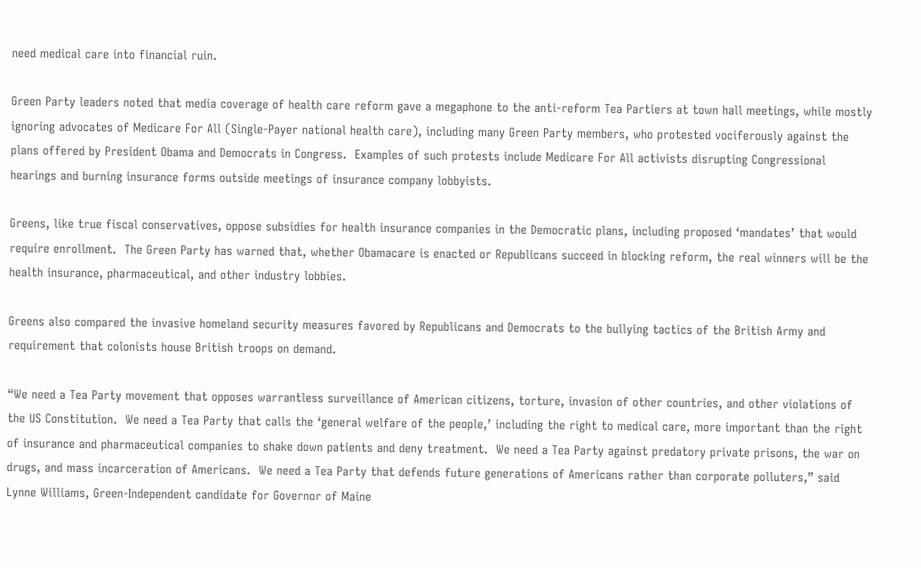need medical care into financial ruin.

Green Party leaders noted that media coverage of health care reform gave a megaphone to the anti-reform Tea Partiers at town hall meetings, while mostly ignoring advocates of Medicare For All (Single-Payer national health care), including many Green Party members, who protested vociferously against the plans offered by President Obama and Democrats in Congress.  Examples of such protests include Medicare For All activists disrupting Congressional hearings and burning insurance forms outside meetings of insurance company lobbyists.

Greens, like true fiscal conservatives, oppose subsidies for health insurance companies in the Democratic plans, including proposed ‘mandates’ that would require enrollment.  The Green Party has warned that, whether Obamacare is enacted or Republicans succeed in blocking reform, the real winners will be the health insurance, pharmaceutical, and other industry lobbies.

Greens also compared the invasive homeland security measures favored by Republicans and Democrats to the bullying tactics of the British Army and requirement that colonists house British troops on demand.

“We need a Tea Party movement that opposes warrantless surveillance of American citizens, torture, invasion of other countries, and other violations of the US Constitution.  We need a Tea Party that calls the ‘general welfare of the people,’ including the right to medical care, more important than the right of insurance and pharmaceutical companies to shake down patients and deny treatment.  We need a Tea Party against predatory private prisons, the war on drugs, and mass incarceration of Americans.  We need a Tea Party that defends future generations of Americans rather than corporate polluters,” said Lynne Williams, Green-Independent candidate for Governor of Maine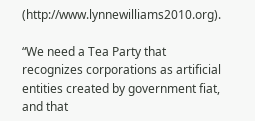(http://www.lynnewilliams2010.org).

“We need a Tea Party that recognizes corporations as artificial entities created by government fiat, and that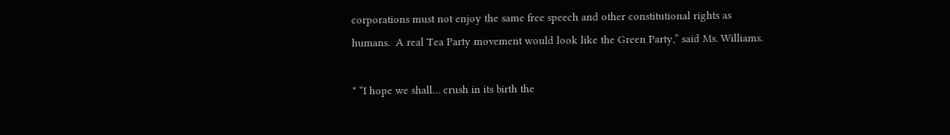corporations must not enjoy the same free speech and other constitutional rights as humans.  A real Tea Party movement would look like the Green Party,” said Ms. Williams.

* “I hope we shall… crush in its birth the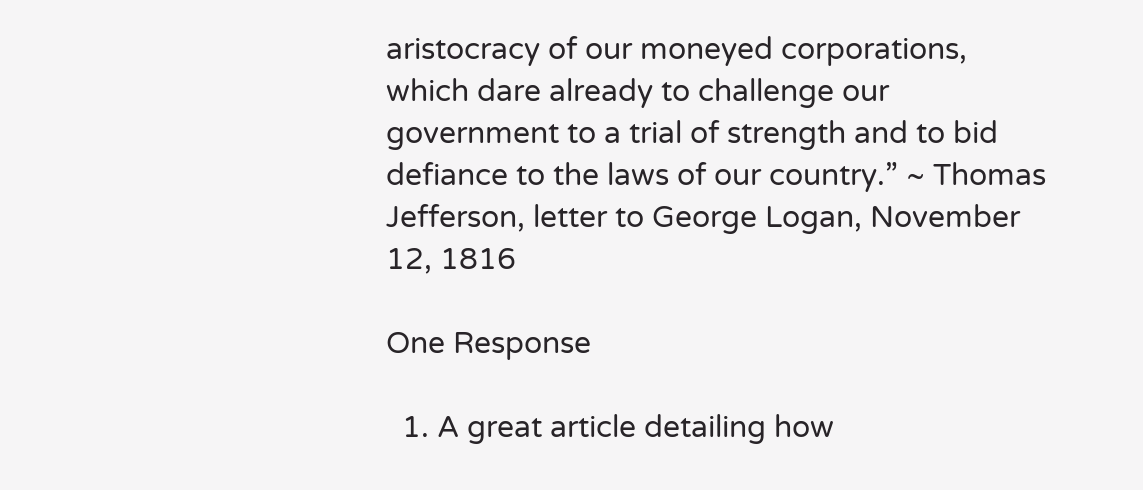aristocracy of our moneyed corporations, which dare already to challenge our government to a trial of strength and to bid defiance to the laws of our country.” ~ Thomas Jefferson, letter to George Logan, November 12, 1816

One Response

  1. A great article detailing how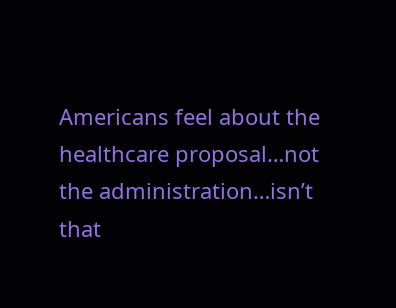Americans feel about the healthcare proposal…not the administration…isn’t that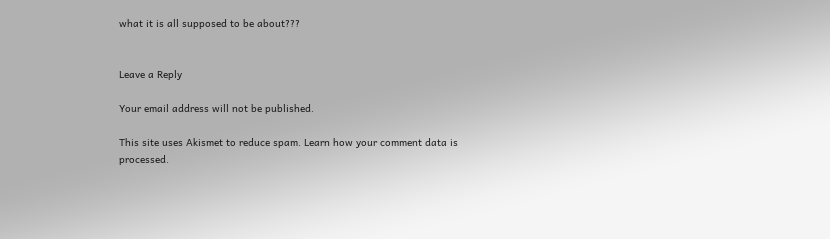what it is all supposed to be about???


Leave a Reply

Your email address will not be published.

This site uses Akismet to reduce spam. Learn how your comment data is processed.